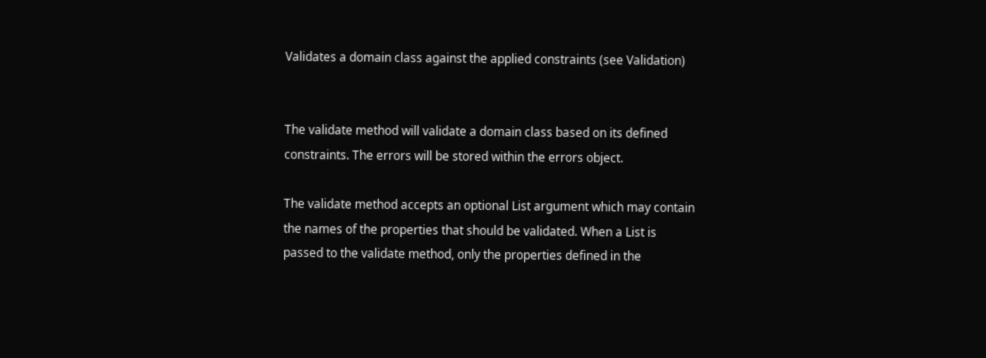Validates a domain class against the applied constraints (see Validation)


The validate method will validate a domain class based on its defined constraints. The errors will be stored within the errors object.

The validate method accepts an optional List argument which may contain the names of the properties that should be validated. When a List is passed to the validate method, only the properties defined in the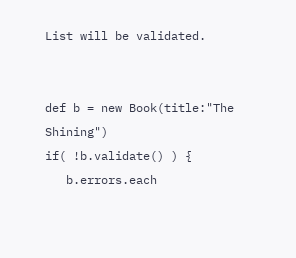List will be validated.


def b = new Book(title:"The Shining")
if( !b.validate() ) {
   b.errors.each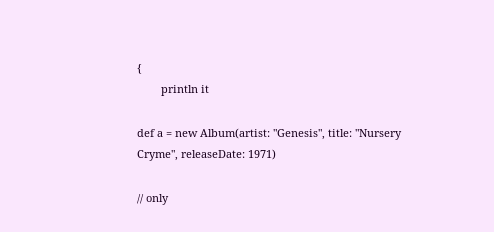{
        println it

def a = new Album(artist: "Genesis", title: "Nursery Cryme", releaseDate: 1971)

// only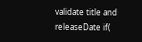validate title and releaseDate if(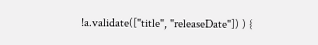!a.validate(["title", "releaseDate"]) ) {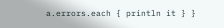a.errors.each { println it } }